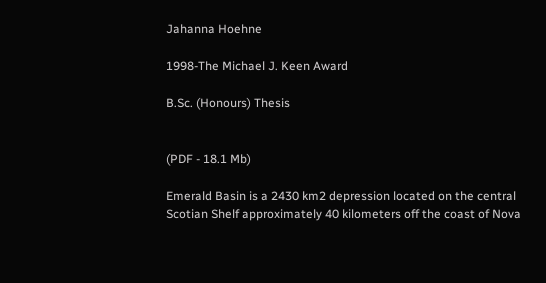Jahanna Hoehne

1998-The Michael J. Keen Award

B.Sc. (Honours) Thesis


(PDF - 18.1 Mb)

Emerald Basin is a 2430 km2 depression located on the central Scotian Shelf approximately 40 kilometers off the coast of Nova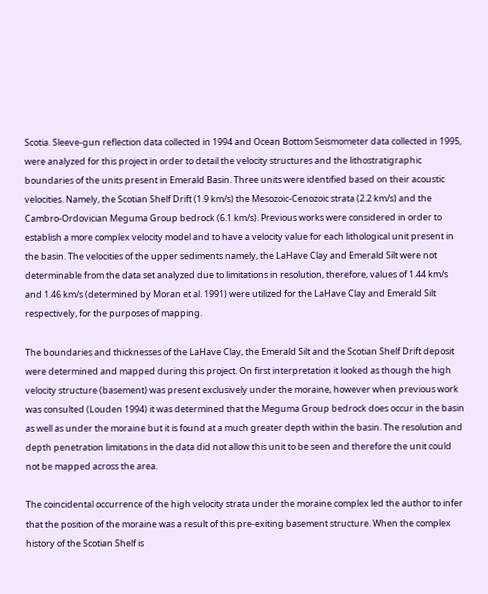Scotia. Sleeve-gun reflection data collected in 1994 and Ocean Bottom Seismometer data collected in 1995, were analyzed for this project in order to detail the velocity structures and the lithostratigraphic boundaries of the units present in Emerald Basin. Three units were identified based on their acoustic velocities. Namely, the Scotian Shelf Drift (1.9 km/s) the Mesozoic-Cenozoic strata (2.2 km/s) and the Cambro-Ordovician Meguma Group bedrock (6.1 km/s). Previous works were considered in order to establish a more complex velocity model and to have a velocity value for each lithological unit present in the basin. The velocities of the upper sediments namely, the LaHave Clay and Emerald Silt were not determinable from the data set analyzed due to limitations in resolution, therefore, values of 1.44 km/s and 1.46 km/s (determined by Moran et al. 1991) were utilized for the LaHave Clay and Emerald Silt respectively, for the purposes of mapping.

The boundaries and thicknesses of the LaHave Clay, the Emerald Silt and the Scotian Shelf Drift deposit were determined and mapped during this project. On first interpretation it looked as though the high velocity structure (basement) was present exclusively under the moraine, however when previous work was consulted (Louden 1994) it was determined that the Meguma Group bedrock does occur in the basin as well as under the moraine but it is found at a much greater depth within the basin. The resolution and depth penetration limitations in the data did not allow this unit to be seen and therefore the unit could not be mapped across the area.

The coincidental occurrence of the high velocity strata under the moraine complex led the author to infer that the position of the moraine was a result of this pre-exiting basement structure. When the complex history of the Scotian Shelf is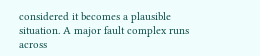considered it becomes a plausible situation. A major fault complex runs across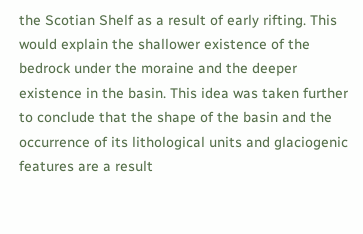the Scotian Shelf as a result of early rifting. This would explain the shallower existence of the bedrock under the moraine and the deeper existence in the basin. This idea was taken further to conclude that the shape of the basin and the occurrence of its lithological units and glaciogenic features are a result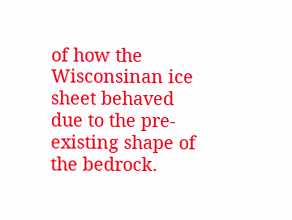of how the Wisconsinan ice sheet behaved due to the pre-existing shape of the bedrock.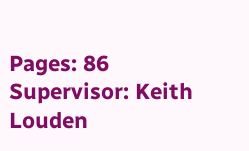Pages: 86
Supervisor: Keith Louden